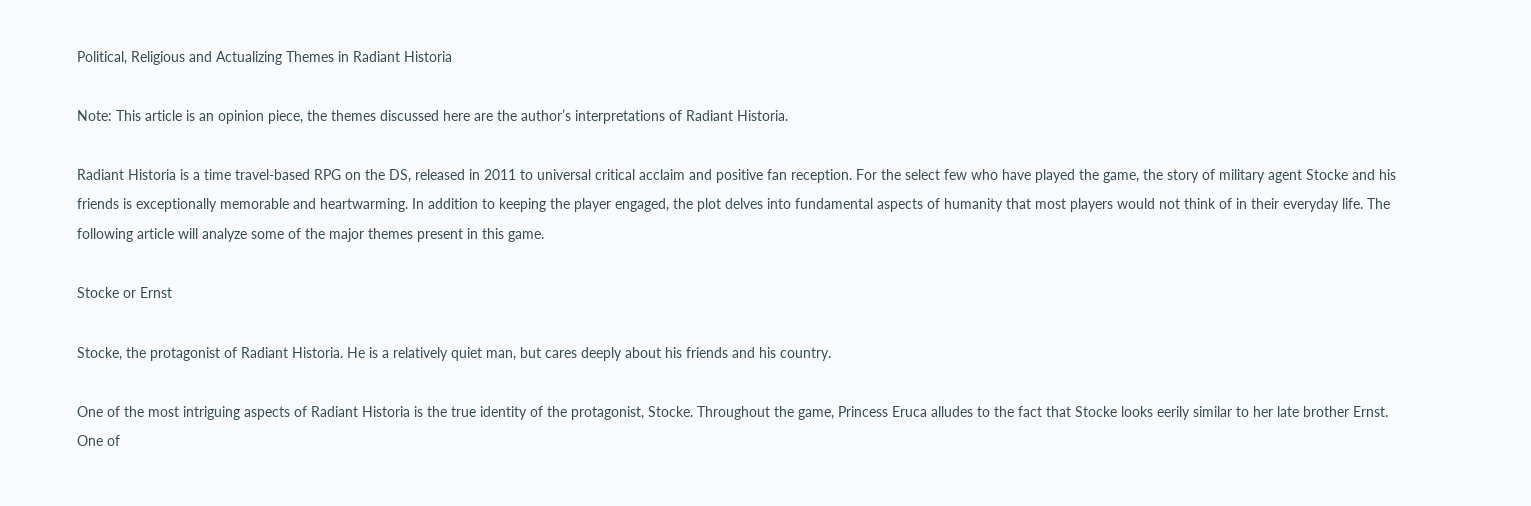Political, Religious and Actualizing Themes in Radiant Historia

Note: This article is an opinion piece, the themes discussed here are the author’s interpretations of Radiant Historia.

Radiant Historia is a time travel-based RPG on the DS, released in 2011 to universal critical acclaim and positive fan reception. For the select few who have played the game, the story of military agent Stocke and his friends is exceptionally memorable and heartwarming. In addition to keeping the player engaged, the plot delves into fundamental aspects of humanity that most players would not think of in their everyday life. The following article will analyze some of the major themes present in this game.

Stocke or Ernst

Stocke, the protagonist of Radiant Historia. He is a relatively quiet man, but cares deeply about his friends and his country.

One of the most intriguing aspects of Radiant Historia is the true identity of the protagonist, Stocke. Throughout the game, Princess Eruca alludes to the fact that Stocke looks eerily similar to her late brother Ernst. One of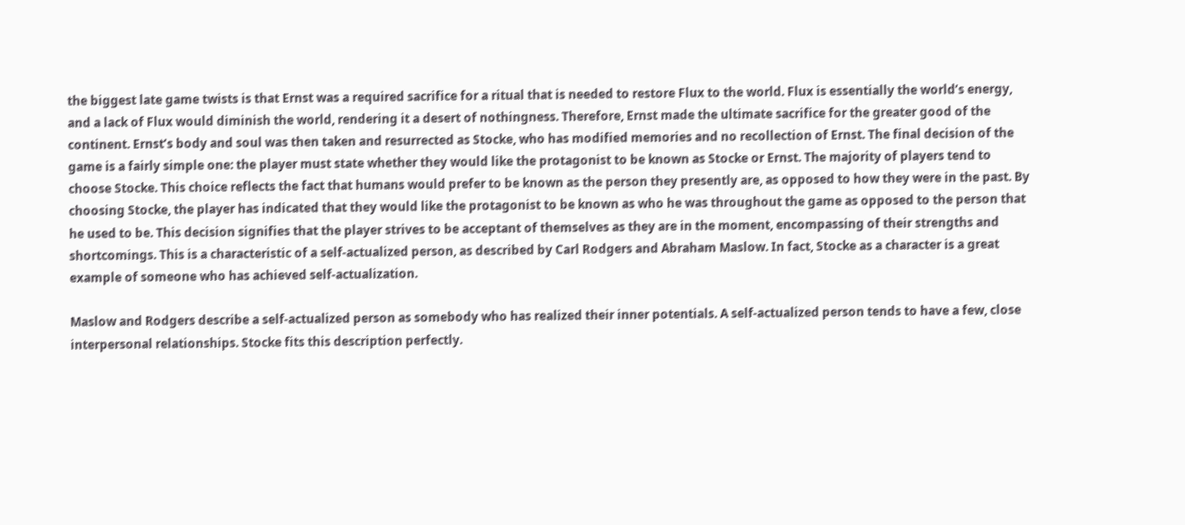the biggest late game twists is that Ernst was a required sacrifice for a ritual that is needed to restore Flux to the world. Flux is essentially the world’s energy, and a lack of Flux would diminish the world, rendering it a desert of nothingness. Therefore, Ernst made the ultimate sacrifice for the greater good of the continent. Ernst’s body and soul was then taken and resurrected as Stocke, who has modified memories and no recollection of Ernst. The final decision of the game is a fairly simple one: the player must state whether they would like the protagonist to be known as Stocke or Ernst. The majority of players tend to choose Stocke. This choice reflects the fact that humans would prefer to be known as the person they presently are, as opposed to how they were in the past. By choosing Stocke, the player has indicated that they would like the protagonist to be known as who he was throughout the game as opposed to the person that he used to be. This decision signifies that the player strives to be acceptant of themselves as they are in the moment, encompassing of their strengths and shortcomings. This is a characteristic of a self-actualized person, as described by Carl Rodgers and Abraham Maslow. In fact, Stocke as a character is a great example of someone who has achieved self-actualization.

Maslow and Rodgers describe a self-actualized person as somebody who has realized their inner potentials. A self-actualized person tends to have a few, close interpersonal relationships. Stocke fits this description perfectly.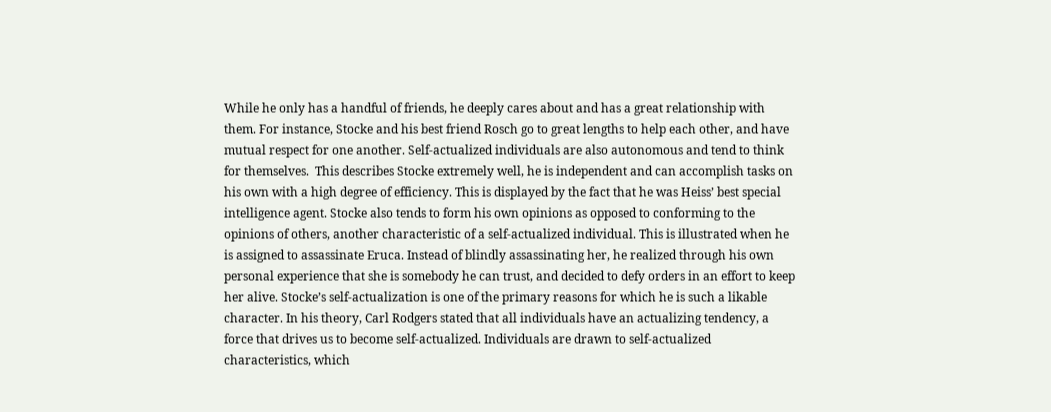While he only has a handful of friends, he deeply cares about and has a great relationship with them. For instance, Stocke and his best friend Rosch go to great lengths to help each other, and have mutual respect for one another. Self-actualized individuals are also autonomous and tend to think for themselves.  This describes Stocke extremely well, he is independent and can accomplish tasks on his own with a high degree of efficiency. This is displayed by the fact that he was Heiss’ best special intelligence agent. Stocke also tends to form his own opinions as opposed to conforming to the opinions of others, another characteristic of a self-actualized individual. This is illustrated when he is assigned to assassinate Eruca. Instead of blindly assassinating her, he realized through his own personal experience that she is somebody he can trust, and decided to defy orders in an effort to keep her alive. Stocke’s self-actualization is one of the primary reasons for which he is such a likable character. In his theory, Carl Rodgers stated that all individuals have an actualizing tendency, a force that drives us to become self-actualized. Individuals are drawn to self-actualized characteristics, which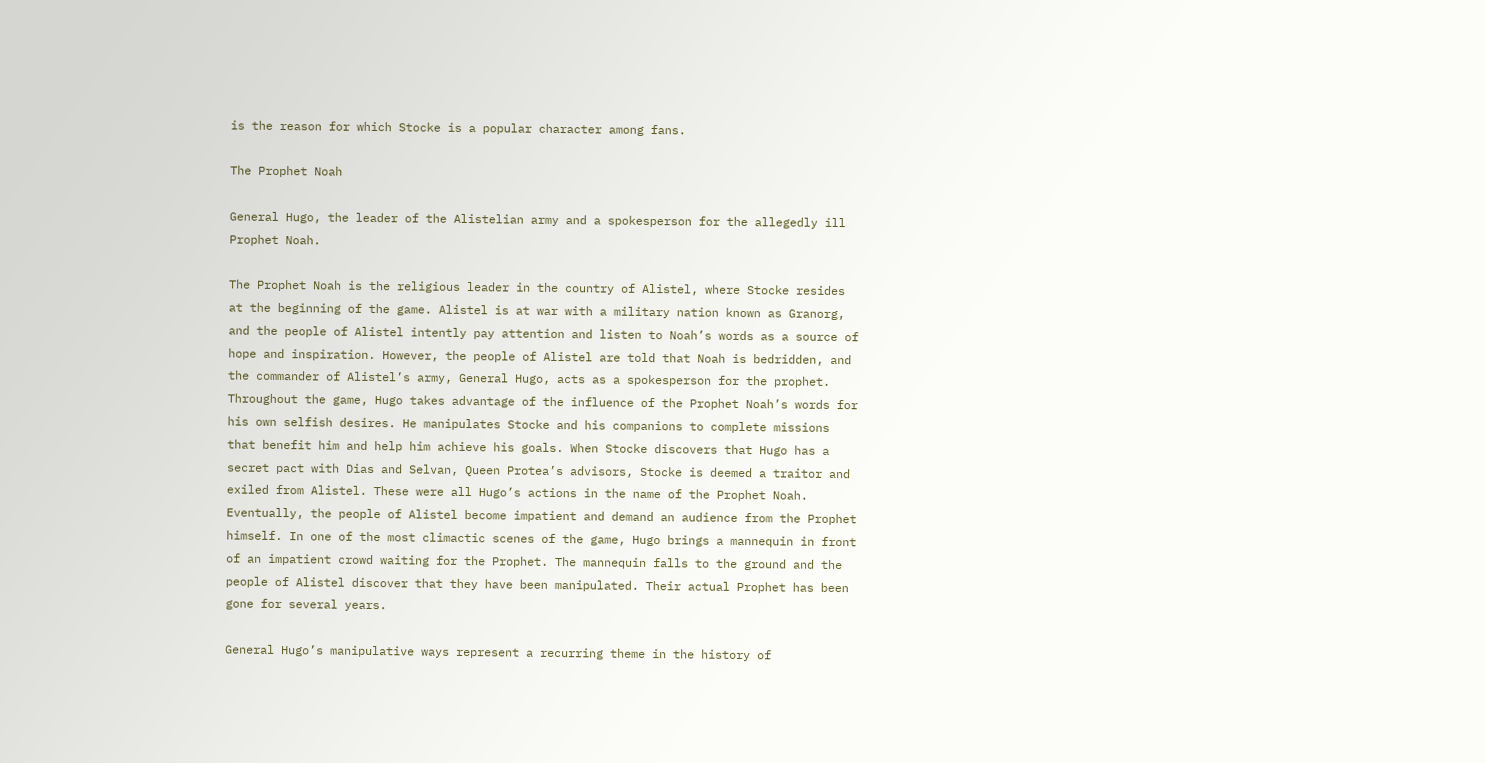is the reason for which Stocke is a popular character among fans.

The Prophet Noah

General Hugo, the leader of the Alistelian army and a spokesperson for the allegedly ill Prophet Noah.

The Prophet Noah is the religious leader in the country of Alistel, where Stocke resides at the beginning of the game. Alistel is at war with a military nation known as Granorg, and the people of Alistel intently pay attention and listen to Noah’s words as a source of hope and inspiration. However, the people of Alistel are told that Noah is bedridden, and the commander of Alistel’s army, General Hugo, acts as a spokesperson for the prophet. Throughout the game, Hugo takes advantage of the influence of the Prophet Noah’s words for his own selfish desires. He manipulates Stocke and his companions to complete missions that benefit him and help him achieve his goals. When Stocke discovers that Hugo has a secret pact with Dias and Selvan, Queen Protea’s advisors, Stocke is deemed a traitor and exiled from Alistel. These were all Hugo’s actions in the name of the Prophet Noah. Eventually, the people of Alistel become impatient and demand an audience from the Prophet himself. In one of the most climactic scenes of the game, Hugo brings a mannequin in front of an impatient crowd waiting for the Prophet. The mannequin falls to the ground and the people of Alistel discover that they have been manipulated. Their actual Prophet has been gone for several years.

General Hugo’s manipulative ways represent a recurring theme in the history of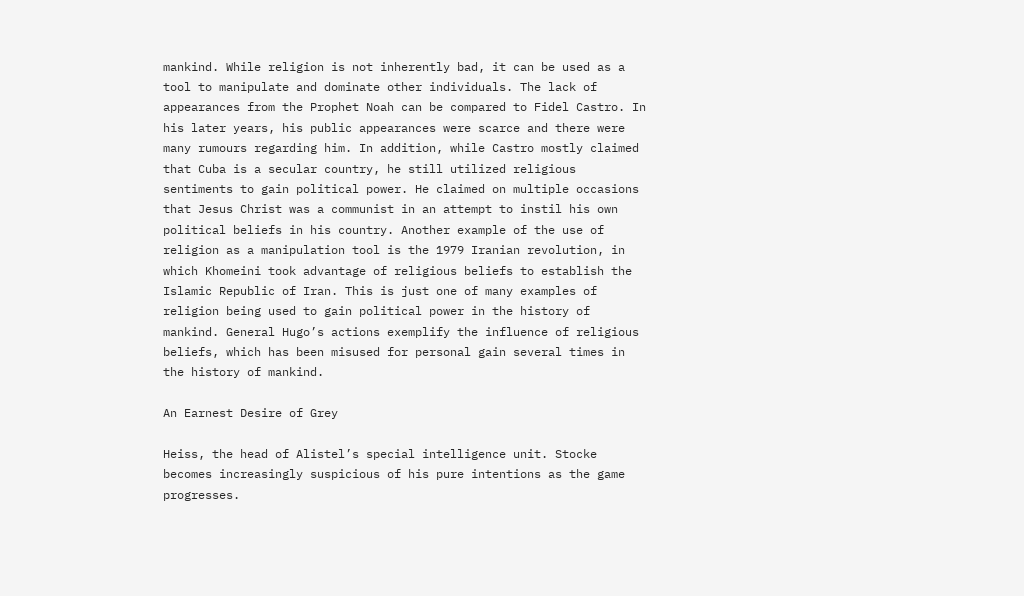mankind. While religion is not inherently bad, it can be used as a tool to manipulate and dominate other individuals. The lack of appearances from the Prophet Noah can be compared to Fidel Castro. In his later years, his public appearances were scarce and there were many rumours regarding him. In addition, while Castro mostly claimed that Cuba is a secular country, he still utilized religious sentiments to gain political power. He claimed on multiple occasions that Jesus Christ was a communist in an attempt to instil his own political beliefs in his country. Another example of the use of religion as a manipulation tool is the 1979 Iranian revolution, in which Khomeini took advantage of religious beliefs to establish the Islamic Republic of Iran. This is just one of many examples of religion being used to gain political power in the history of mankind. General Hugo’s actions exemplify the influence of religious beliefs, which has been misused for personal gain several times in the history of mankind.

An Earnest Desire of Grey

Heiss, the head of Alistel’s special intelligence unit. Stocke becomes increasingly suspicious of his pure intentions as the game progresses.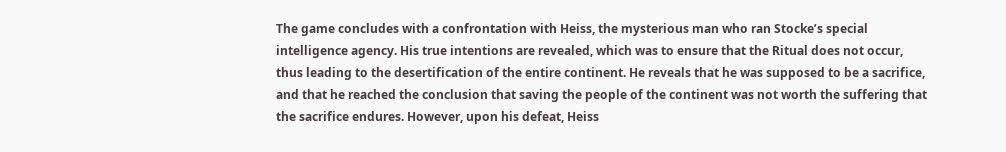The game concludes with a confrontation with Heiss, the mysterious man who ran Stocke’s special intelligence agency. His true intentions are revealed, which was to ensure that the Ritual does not occur, thus leading to the desertification of the entire continent. He reveals that he was supposed to be a sacrifice, and that he reached the conclusion that saving the people of the continent was not worth the suffering that the sacrifice endures. However, upon his defeat, Heiss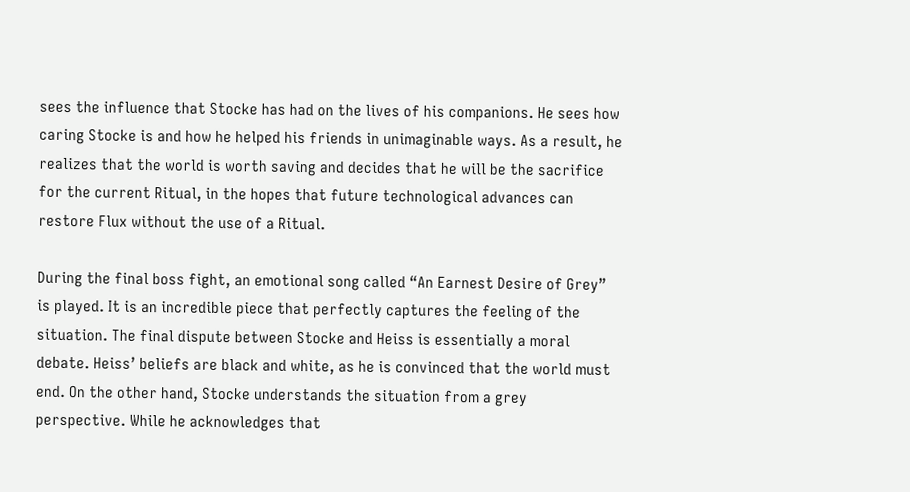sees the influence that Stocke has had on the lives of his companions. He sees how caring Stocke is and how he helped his friends in unimaginable ways. As a result, he realizes that the world is worth saving and decides that he will be the sacrifice for the current Ritual, in the hopes that future technological advances can restore Flux without the use of a Ritual.

During the final boss fight, an emotional song called “An Earnest Desire of Grey” is played. It is an incredible piece that perfectly captures the feeling of the situation. The final dispute between Stocke and Heiss is essentially a moral debate. Heiss’ beliefs are black and white, as he is convinced that the world must end. On the other hand, Stocke understands the situation from a grey perspective. While he acknowledges that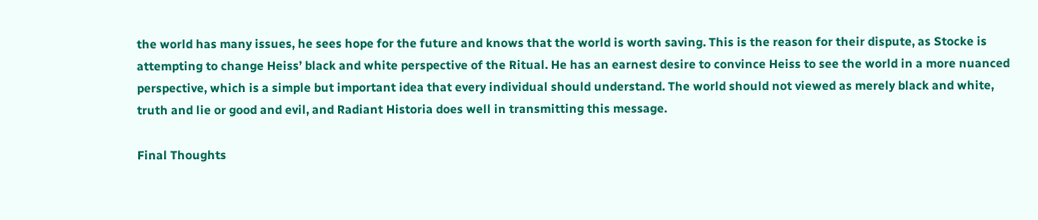the world has many issues, he sees hope for the future and knows that the world is worth saving. This is the reason for their dispute, as Stocke is attempting to change Heiss’ black and white perspective of the Ritual. He has an earnest desire to convince Heiss to see the world in a more nuanced perspective, which is a simple but important idea that every individual should understand. The world should not viewed as merely black and white, truth and lie or good and evil, and Radiant Historia does well in transmitting this message.

Final Thoughts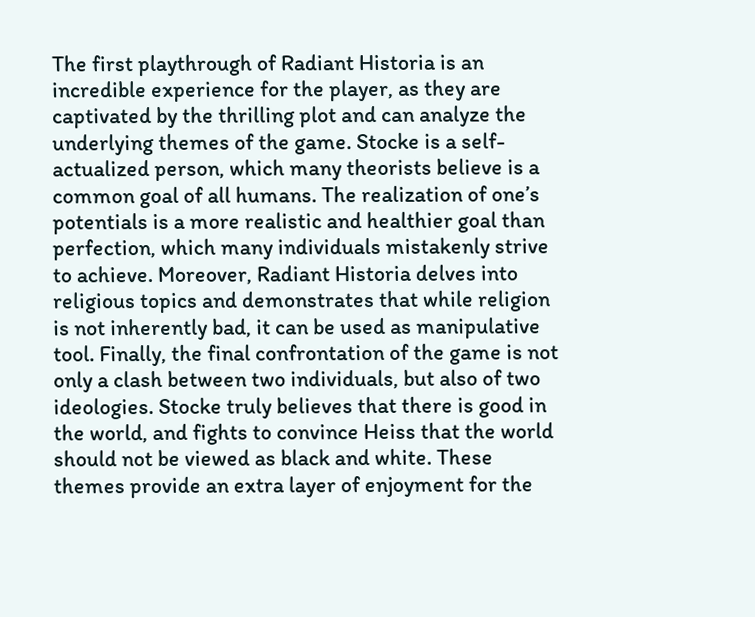The first playthrough of Radiant Historia is an incredible experience for the player, as they are captivated by the thrilling plot and can analyze the underlying themes of the game. Stocke is a self-actualized person, which many theorists believe is a common goal of all humans. The realization of one’s potentials is a more realistic and healthier goal than perfection, which many individuals mistakenly strive to achieve. Moreover, Radiant Historia delves into religious topics and demonstrates that while religion is not inherently bad, it can be used as manipulative tool. Finally, the final confrontation of the game is not only a clash between two individuals, but also of two ideologies. Stocke truly believes that there is good in the world, and fights to convince Heiss that the world should not be viewed as black and white. These themes provide an extra layer of enjoyment for the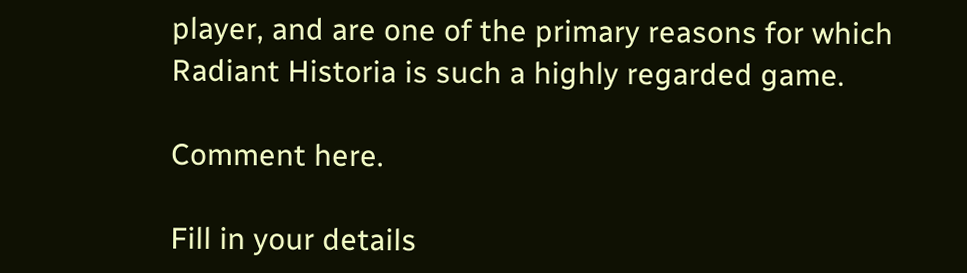player, and are one of the primary reasons for which Radiant Historia is such a highly regarded game.

Comment here.

Fill in your details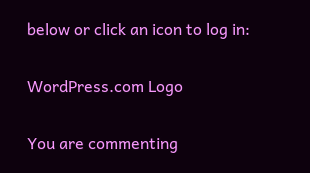below or click an icon to log in:

WordPress.com Logo

You are commenting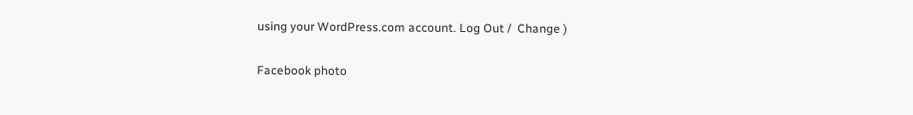using your WordPress.com account. Log Out /  Change )

Facebook photo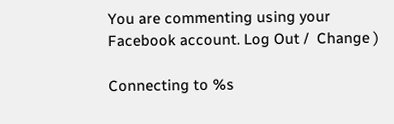You are commenting using your Facebook account. Log Out /  Change )

Connecting to %s